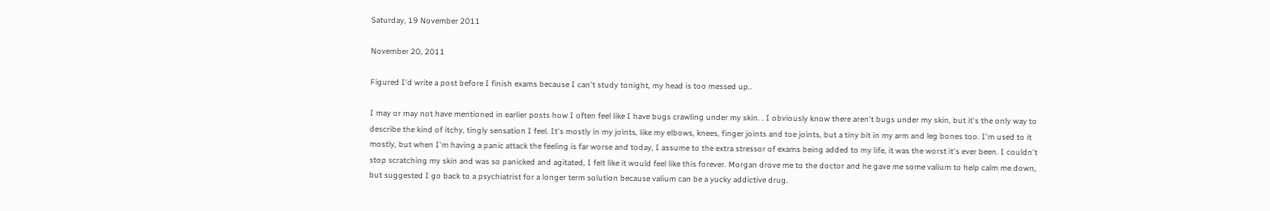Saturday, 19 November 2011

November 20, 2011

Figured I'd write a post before I finish exams because I can't study tonight, my head is too messed up..

I may or may not have mentioned in earlier posts how I often feel like I have bugs crawling under my skin. . I obviously know there aren't bugs under my skin, but it's the only way to describe the kind of itchy, tingly sensation I feel. It's mostly in my joints, like my elbows, knees, finger joints and toe joints, but a tiny bit in my arm and leg bones too. I'm used to it mostly, but when I'm having a panic attack the feeling is far worse and today, I assume to the extra stressor of exams being added to my life, it was the worst it's ever been. I couldn't stop scratching my skin and was so panicked and agitated, I felt like it would feel like this forever. Morgan drove me to the doctor and he gave me some valium to help calm me down, but suggested I go back to a psychiatrist for a longer term solution because valium can be a yucky addictive drug.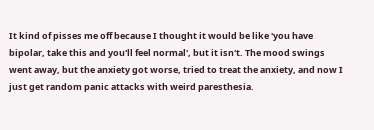It kind of pisses me off because I thought it would be like 'you have bipolar, take this and you'll feel normal', but it isn't. The mood swings went away, but the anxiety got worse, tried to treat the anxiety, and now I just get random panic attacks with weird paresthesia.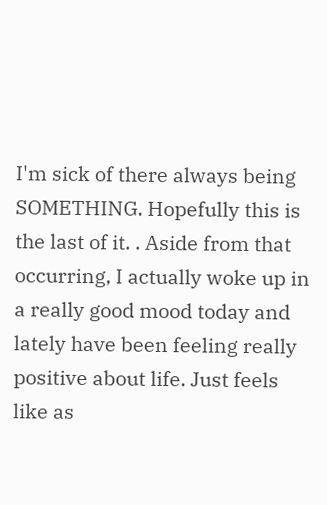I'm sick of there always being SOMETHING. Hopefully this is the last of it. . Aside from that occurring, I actually woke up in a really good mood today and lately have been feeling really positive about life. Just feels like as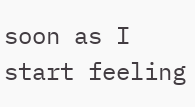soon as I start feeling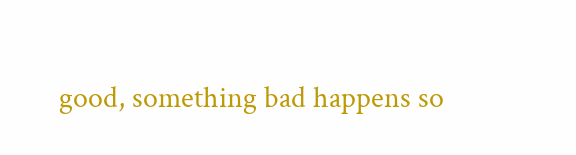good, something bad happens so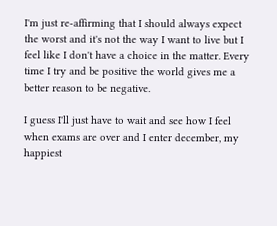I'm just re-affirming that I should always expect the worst and it's not the way I want to live but I feel like I don't have a choice in the matter. Every time I try and be positive the world gives me a better reason to be negative.

I guess I'll just have to wait and see how I feel when exams are over and I enter december, my happiest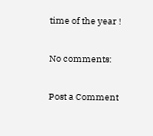time of the year !

No comments:

Post a Comment